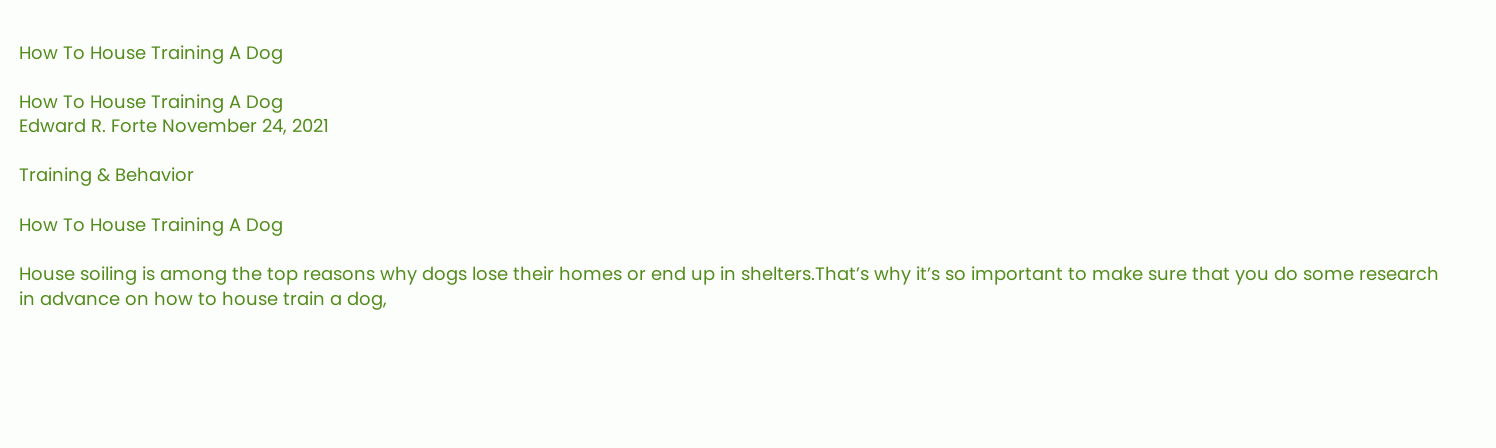How To House Training A Dog

How To House Training A Dog
Edward R. Forte November 24, 2021

Training & Behavior

How To House Training A Dog

House soiling is among the top reasons why dogs lose their homes or end up in shelters.That’s why it’s so important to make sure that you do some research in advance on how to house train a dog,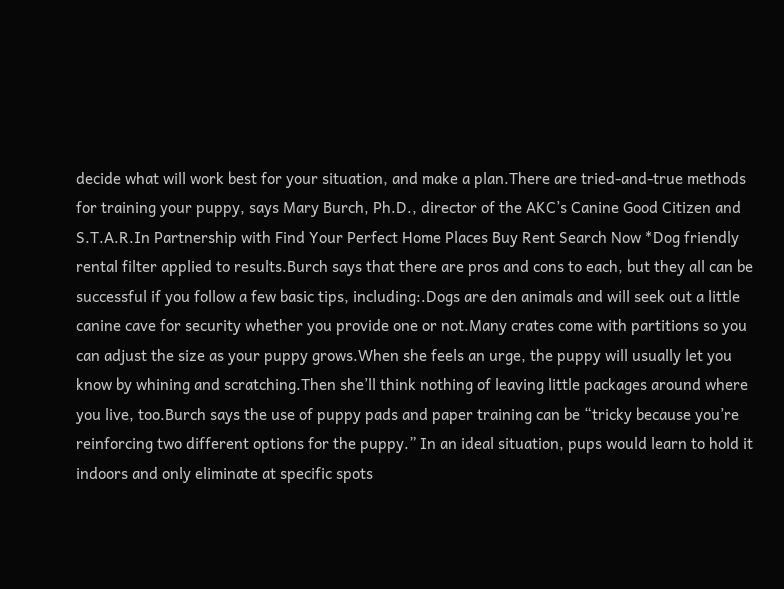decide what will work best for your situation, and make a plan.There are tried-and-true methods for training your puppy, says Mary Burch, Ph.D., director of the AKC’s Canine Good Citizen and S.T.A.R.In Partnership with Find Your Perfect Home Places Buy Rent Search Now *Dog friendly rental filter applied to results.Burch says that there are pros and cons to each, but they all can be successful if you follow a few basic tips, including:.Dogs are den animals and will seek out a little canine cave for security whether you provide one or not.Many crates come with partitions so you can adjust the size as your puppy grows.When she feels an urge, the puppy will usually let you know by whining and scratching.Then she’ll think nothing of leaving little packages around where you live, too.Burch says the use of puppy pads and paper training can be “tricky because you’re reinforcing two different options for the puppy.” In an ideal situation, pups would learn to hold it indoors and only eliminate at specific spots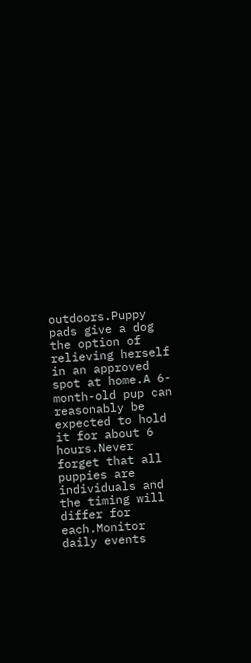outdoors.Puppy pads give a dog the option of relieving herself in an approved spot at home.A 6-month-old pup can reasonably be expected to hold it for about 6 hours.Never forget that all puppies are individuals and the timing will differ for each.Monitor daily events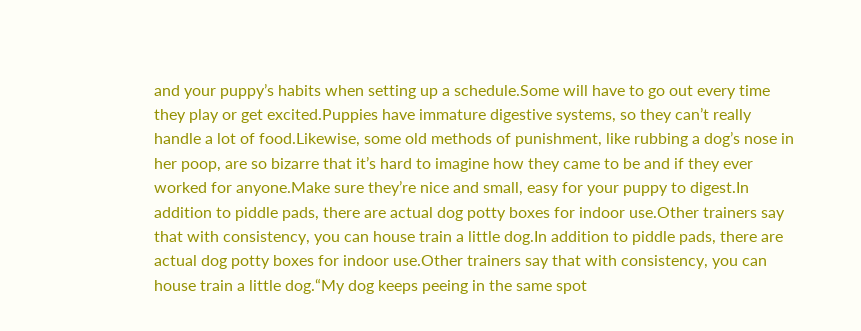and your puppy’s habits when setting up a schedule.Some will have to go out every time they play or get excited.Puppies have immature digestive systems, so they can’t really handle a lot of food.Likewise, some old methods of punishment, like rubbing a dog’s nose in her poop, are so bizarre that it’s hard to imagine how they came to be and if they ever worked for anyone.Make sure they’re nice and small, easy for your puppy to digest.In addition to piddle pads, there are actual dog potty boxes for indoor use.Other trainers say that with consistency, you can house train a little dog.In addition to piddle pads, there are actual dog potty boxes for indoor use.Other trainers say that with consistency, you can house train a little dog.“My dog keeps peeing in the same spot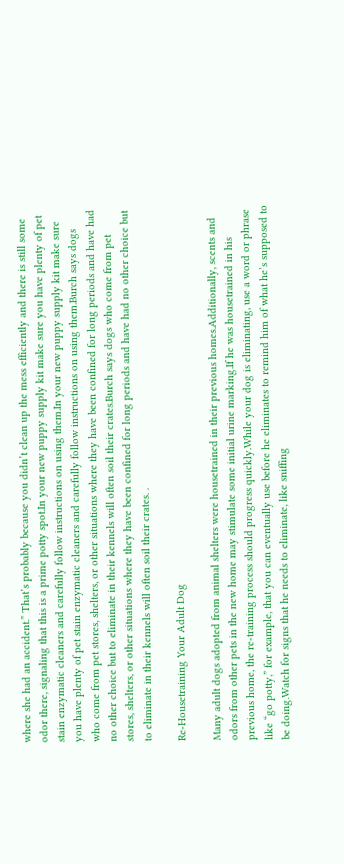where she had an accident.” That’s probably because you didn’t clean up the mess efficiently and there is still some odor there, signaling that this is a prime potty spot.In your new puppy supply kit make sure you have plenty of pet stain enzymatic cleaners and carefully follow instructions on using them.In your new puppy supply kit make sure you have plenty of pet stain enzymatic cleaners and carefully follow instructions on using them.Burch says dogs who come from pet stores, shelters, or other situations where they have been confined for long periods and have had no other choice but to eliminate in their kennels will often soil their crates.Burch says dogs who come from pet stores, shelters, or other situations where they have been confined for long periods and have had no other choice but to eliminate in their kennels will often soil their crates. .

Re-Housetraining Your Adult Dog

Many adult dogs adopted from animal shelters were housetrained in their previous homes.Additionally, scents and odors from other pets in the new home may stimulate some initial urine marking.If he was housetrained in his previous home, the re-training process should progress quickly.While your dog is eliminating, use a word or phrase like “go potty,” for example, that you can eventually use before he eliminates to remind him of what he’s supposed to be doing.Watch for signs that he needs to eliminate, like sniffing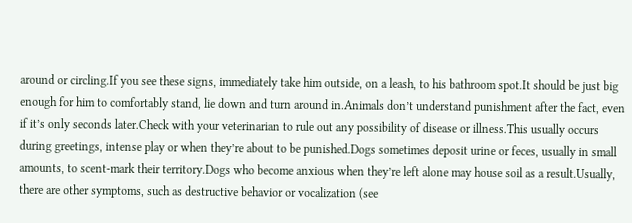around or circling.If you see these signs, immediately take him outside, on a leash, to his bathroom spot.It should be just big enough for him to comfortably stand, lie down and turn around in.Animals don’t understand punishment after the fact, even if it’s only seconds later.Check with your veterinarian to rule out any possibility of disease or illness.This usually occurs during greetings, intense play or when they’re about to be punished.Dogs sometimes deposit urine or feces, usually in small amounts, to scent-mark their territory.Dogs who become anxious when they’re left alone may house soil as a result.Usually, there are other symptoms, such as destructive behavior or vocalization (see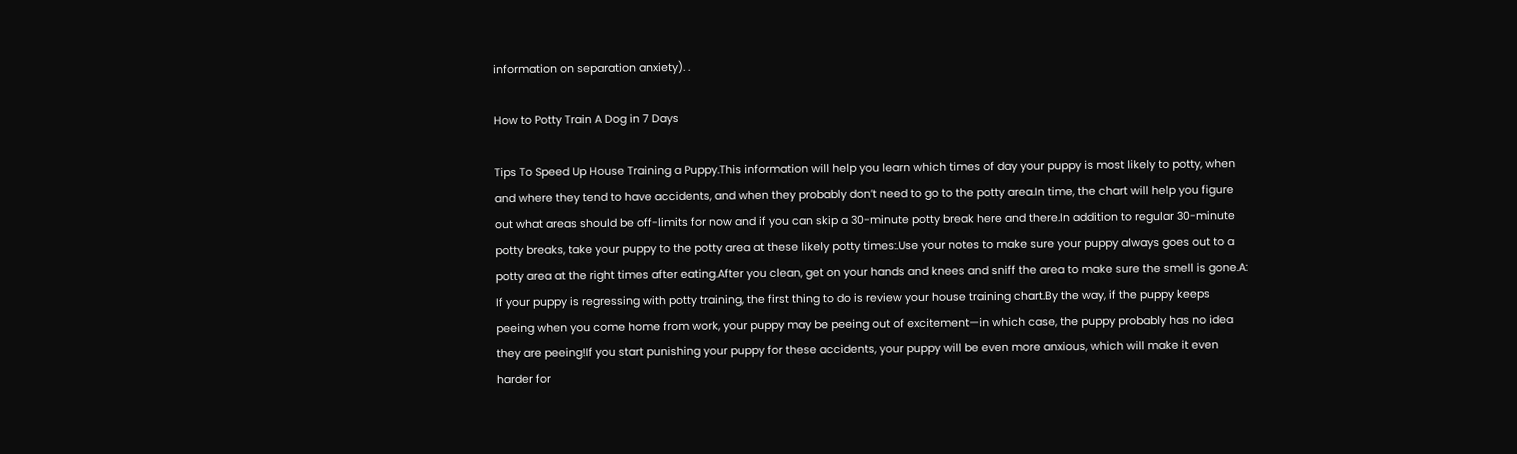information on separation anxiety). .

How to Potty Train A Dog in 7 Days

Tips To Speed Up House Training a Puppy.This information will help you learn which times of day your puppy is most likely to potty, when and where they tend to have accidents, and when they probably don’t need to go to the potty area.In time, the chart will help you figure out what areas should be off-limits for now and if you can skip a 30-minute potty break here and there.In addition to regular 30-minute potty breaks, take your puppy to the potty area at these likely potty times:.Use your notes to make sure your puppy always goes out to a potty area at the right times after eating.After you clean, get on your hands and knees and sniff the area to make sure the smell is gone.A: If your puppy is regressing with potty training, the first thing to do is review your house training chart.By the way, if the puppy keeps peeing when you come home from work, your puppy may be peeing out of excitement—in which case, the puppy probably has no idea they are peeing!If you start punishing your puppy for these accidents, your puppy will be even more anxious, which will make it even harder for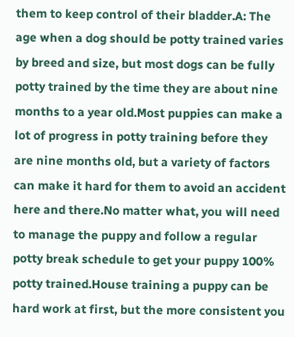them to keep control of their bladder.A: The age when a dog should be potty trained varies by breed and size, but most dogs can be fully potty trained by the time they are about nine months to a year old.Most puppies can make a lot of progress in potty training before they are nine months old, but a variety of factors can make it hard for them to avoid an accident here and there.No matter what, you will need to manage the puppy and follow a regular potty break schedule to get your puppy 100% potty trained.House training a puppy can be hard work at first, but the more consistent you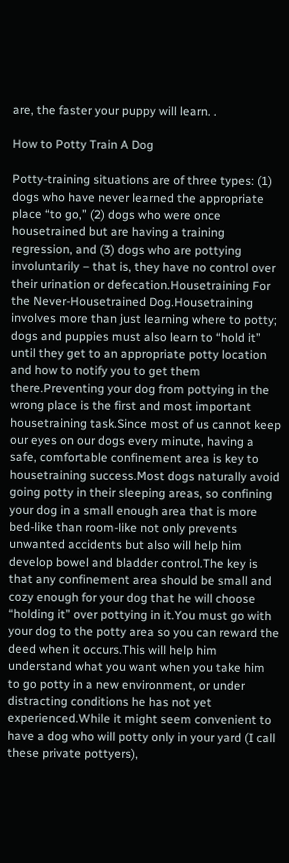are, the faster your puppy will learn. .

How to Potty Train A Dog

Potty-training situations are of three types: (1) dogs who have never learned the appropriate place “to go,” (2) dogs who were once housetrained but are having a training regression, and (3) dogs who are pottying involuntarily – that is, they have no control over their urination or defecation.Housetraining For the Never-Housetrained Dog.Housetraining involves more than just learning where to potty; dogs and puppies must also learn to “hold it” until they get to an appropriate potty location and how to notify you to get them there.Preventing your dog from pottying in the wrong place is the first and most important housetraining task.Since most of us cannot keep our eyes on our dogs every minute, having a safe, comfortable confinement area is key to housetraining success.Most dogs naturally avoid going potty in their sleeping areas, so confining your dog in a small enough area that is more bed-like than room-like not only prevents unwanted accidents but also will help him develop bowel and bladder control.The key is that any confinement area should be small and cozy enough for your dog that he will choose “holding it” over pottying in it.You must go with your dog to the potty area so you can reward the deed when it occurs.This will help him understand what you want when you take him to go potty in a new environment, or under distracting conditions he has not yet experienced.While it might seem convenient to have a dog who will potty only in your yard (I call these private pottyers),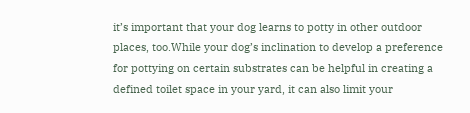it’s important that your dog learns to potty in other outdoor places, too.While your dog’s inclination to develop a preference for pottying on certain substrates can be helpful in creating a defined toilet space in your yard, it can also limit your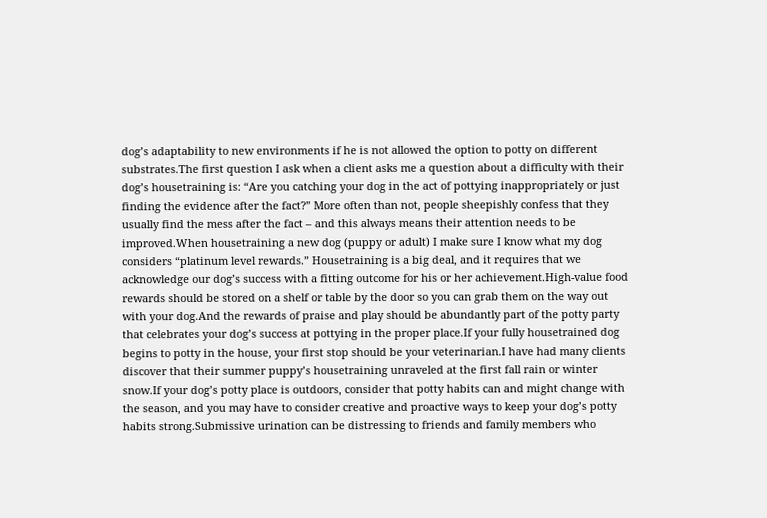dog’s adaptability to new environments if he is not allowed the option to potty on different substrates.The first question I ask when a client asks me a question about a difficulty with their dog’s housetraining is: “Are you catching your dog in the act of pottying inappropriately or just finding the evidence after the fact?” More often than not, people sheepishly confess that they usually find the mess after the fact – and this always means their attention needs to be improved.When housetraining a new dog (puppy or adult) I make sure I know what my dog considers “platinum level rewards.” Housetraining is a big deal, and it requires that we acknowledge our dog’s success with a fitting outcome for his or her achievement.High-value food rewards should be stored on a shelf or table by the door so you can grab them on the way out with your dog.And the rewards of praise and play should be abundantly part of the potty party that celebrates your dog’s success at pottying in the proper place.If your fully housetrained dog begins to potty in the house, your first stop should be your veterinarian.I have had many clients discover that their summer puppy’s housetraining unraveled at the first fall rain or winter snow.If your dog’s potty place is outdoors, consider that potty habits can and might change with the season, and you may have to consider creative and proactive ways to keep your dog’s potty habits strong.Submissive urination can be distressing to friends and family members who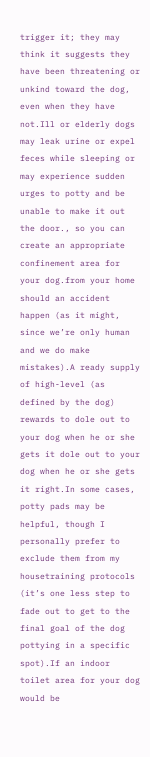trigger it; they may think it suggests they have been threatening or unkind toward the dog, even when they have not.Ill or elderly dogs may leak urine or expel feces while sleeping or may experience sudden urges to potty and be unable to make it out the door., so you can create an appropriate confinement area for your dog.from your home should an accident happen (as it might, since we’re only human and we do make mistakes).A ready supply of high-level (as defined by the dog) rewards to dole out to your dog when he or she gets it dole out to your dog when he or she gets it right.In some cases, potty pads may be helpful, though I personally prefer to exclude them from my housetraining protocols (it’s one less step to fade out to get to the final goal of the dog pottying in a specific spot).If an indoor toilet area for your dog would be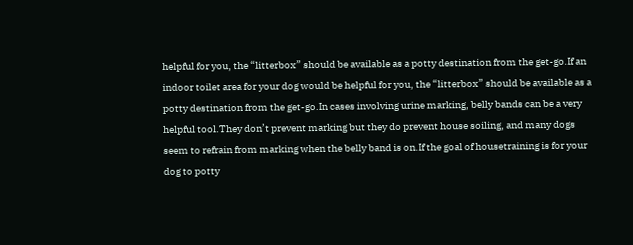helpful for you, the “litterbox” should be available as a potty destination from the get-go.If an indoor toilet area for your dog would be helpful for you, the “litterbox” should be available as a potty destination from the get-go.In cases involving urine marking, belly bands can be a very helpful tool.They don’t prevent marking but they do prevent house soiling, and many dogs seem to refrain from marking when the belly band is on.If the goal of housetraining is for your dog to potty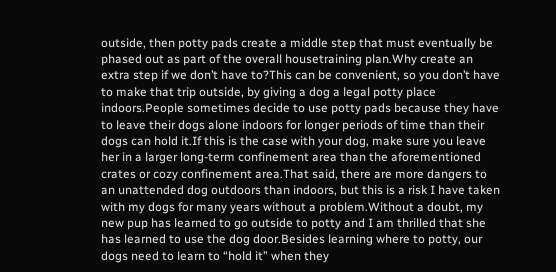outside, then potty pads create a middle step that must eventually be phased out as part of the overall housetraining plan.Why create an extra step if we don’t have to?This can be convenient, so you don’t have to make that trip outside, by giving a dog a legal potty place indoors.People sometimes decide to use potty pads because they have to leave their dogs alone indoors for longer periods of time than their dogs can hold it.If this is the case with your dog, make sure you leave her in a larger long-term confinement area than the aforementioned crates or cozy confinement area.That said, there are more dangers to an unattended dog outdoors than indoors, but this is a risk I have taken with my dogs for many years without a problem.Without a doubt, my new pup has learned to go outside to potty and I am thrilled that she has learned to use the dog door.Besides learning where to potty, our dogs need to learn to “hold it” when they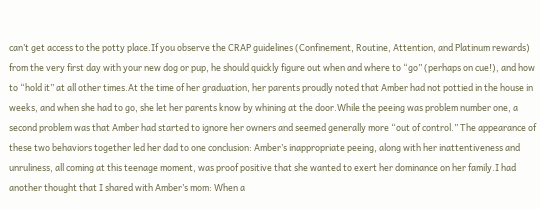can’t get access to the potty place.If you observe the CRAP guidelines (Confinement, Routine, Attention, and Platinum rewards) from the very first day with your new dog or pup, he should quickly figure out when and where to “go” (perhaps on cue!), and how to “hold it” at all other times.At the time of her graduation, her parents proudly noted that Amber had not pottied in the house in weeks, and when she had to go, she let her parents know by whining at the door.While the peeing was problem number one, a second problem was that Amber had started to ignore her owners and seemed generally more “out of control.” The appearance of these two behaviors together led her dad to one conclusion: Amber’s inappropriate peeing, along with her inattentiveness and unruliness, all coming at this teenage moment, was proof positive that she wanted to exert her dominance on her family.I had another thought that I shared with Amber’s mom: When a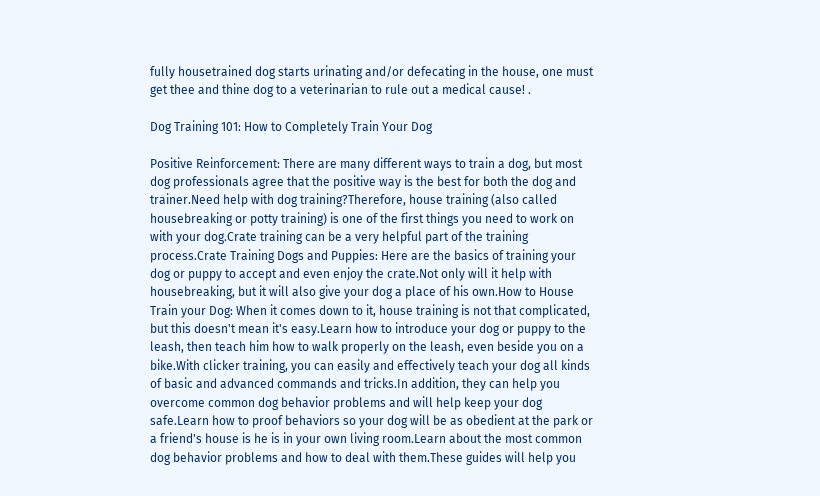fully housetrained dog starts urinating and/or defecating in the house, one must get thee and thine dog to a veterinarian to rule out a medical cause! .

Dog Training 101: How to Completely Train Your Dog

Positive Reinforcement: There are many different ways to train a dog, but most dog professionals agree that the positive way is the best for both the dog and trainer.Need help with dog training?Therefore, house training (also called housebreaking or potty training) is one of the first things you need to work on with your dog.Crate training can be a very helpful part of the training process.Crate Training Dogs and Puppies: Here are the basics of training your dog or puppy to accept and even enjoy the crate.Not only will it help with housebreaking, but it will also give your dog a place of his own.How to House Train your Dog: When it comes down to it, house training is not that complicated, but this doesn't mean it's easy.Learn how to introduce your dog or puppy to the leash, then teach him how to walk properly on the leash, even beside you on a bike.With clicker training, you can easily and effectively teach your dog all kinds of basic and advanced commands and tricks.In addition, they can help you overcome common dog behavior problems and will help keep your dog safe.Learn how to proof behaviors so your dog will be as obedient at the park or a friend's house is he is in your own living room.Learn about the most common dog behavior problems and how to deal with them.These guides will help you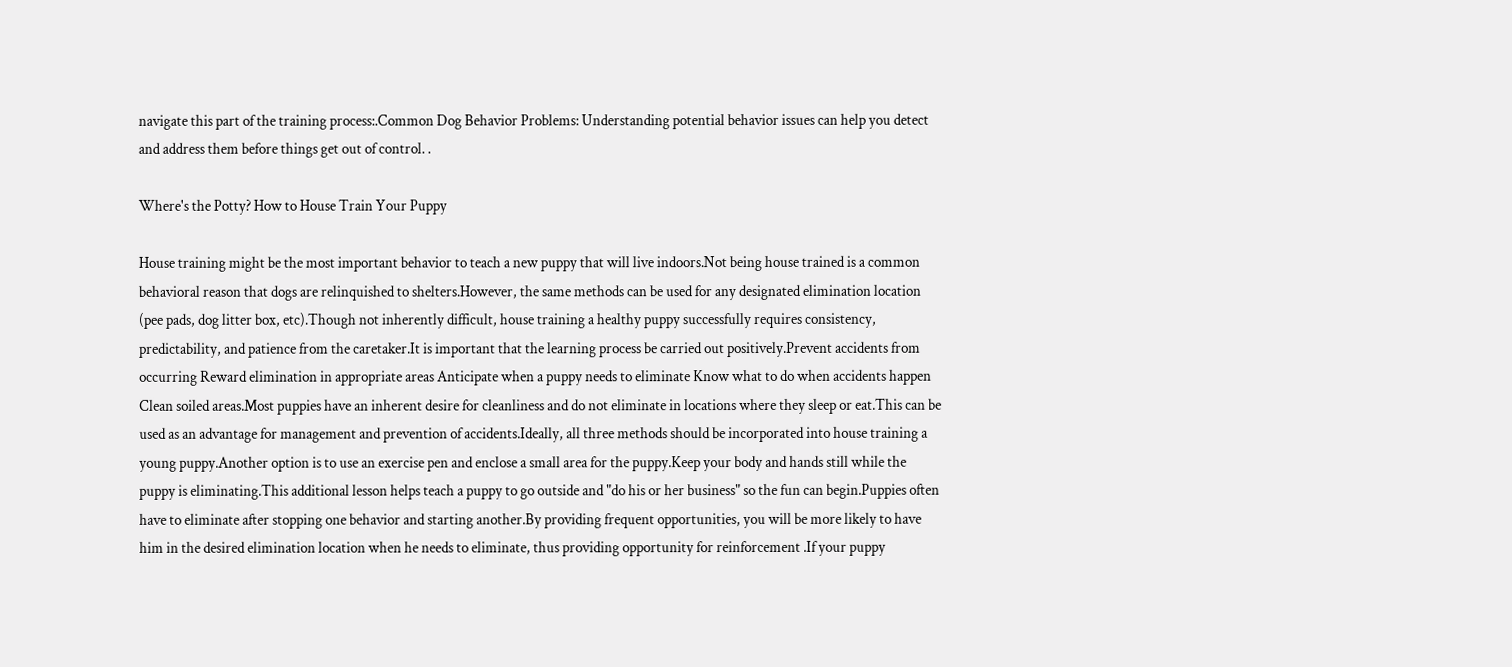navigate this part of the training process:.Common Dog Behavior Problems: Understanding potential behavior issues can help you detect and address them before things get out of control. .

Where's the Potty? How to House Train Your Puppy

House training might be the most important behavior to teach a new puppy that will live indoors.Not being house trained is a common behavioral reason that dogs are relinquished to shelters.However, the same methods can be used for any designated elimination location (pee pads, dog litter box, etc).Though not inherently difficult, house training a healthy puppy successfully requires consistency, predictability, and patience from the caretaker.It is important that the learning process be carried out positively.Prevent accidents from occurring Reward elimination in appropriate areas Anticipate when a puppy needs to eliminate Know what to do when accidents happen Clean soiled areas.Most puppies have an inherent desire for cleanliness and do not eliminate in locations where they sleep or eat.This can be used as an advantage for management and prevention of accidents.Ideally, all three methods should be incorporated into house training a young puppy.Another option is to use an exercise pen and enclose a small area for the puppy.Keep your body and hands still while the puppy is eliminating.This additional lesson helps teach a puppy to go outside and "do his or her business" so the fun can begin.Puppies often have to eliminate after stopping one behavior and starting another.By providing frequent opportunities, you will be more likely to have him in the desired elimination location when he needs to eliminate, thus providing opportunity for reinforcement .If your puppy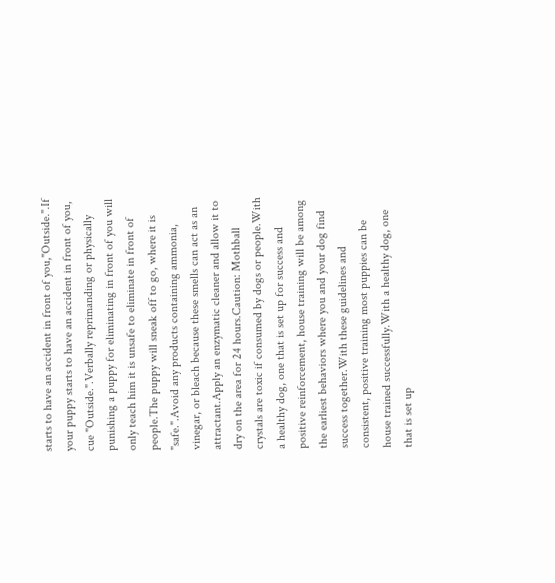starts to have an accident in front of you,"Outside.".If your puppy starts to have an accident in front of you, cue "Outside.".Verbally reprimanding or physically punishing a puppy for eliminating in front of you will only teach him it is unsafe to eliminate in front of people.The puppy will sneak off to go, where it is "safe.".Avoid any products containing ammonia, vinegar, or bleach because these smells can act as an attractant.Apply an enzymatic cleaner and allow it to dry on the area for 24 hours.Caution: Mothball crystals are toxic if consumed by dogs or people.With a healthy dog, one that is set up for success and positive reinforcement, house training will be among the earliest behaviors where you and your dog find success together.With these guidelines and consistent, positive training most puppies can be house trained successfully.With a healthy dog, one that is set up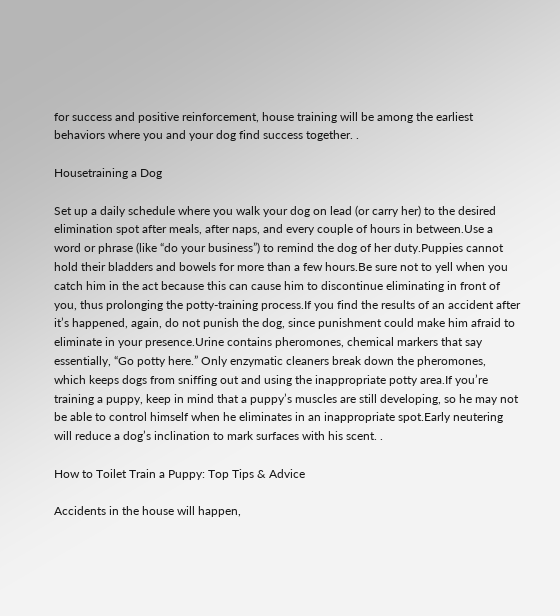for success and positive reinforcement, house training will be among the earliest behaviors where you and your dog find success together. .

Housetraining a Dog

Set up a daily schedule where you walk your dog on lead (or carry her) to the desired elimination spot after meals, after naps, and every couple of hours in between.Use a word or phrase (like “do your business”) to remind the dog of her duty.Puppies cannot hold their bladders and bowels for more than a few hours.Be sure not to yell when you catch him in the act because this can cause him to discontinue eliminating in front of you, thus prolonging the potty-training process.If you find the results of an accident after it’s happened, again, do not punish the dog, since punishment could make him afraid to eliminate in your presence.Urine contains pheromones, chemical markers that say essentially, “Go potty here.” Only enzymatic cleaners break down the pheromones, which keeps dogs from sniffing out and using the inappropriate potty area.If you’re training a puppy, keep in mind that a puppy’s muscles are still developing, so he may not be able to control himself when he eliminates in an inappropriate spot.Early neutering will reduce a dog’s inclination to mark surfaces with his scent. .

How to Toilet Train a Puppy: Top Tips & Advice

Accidents in the house will happen,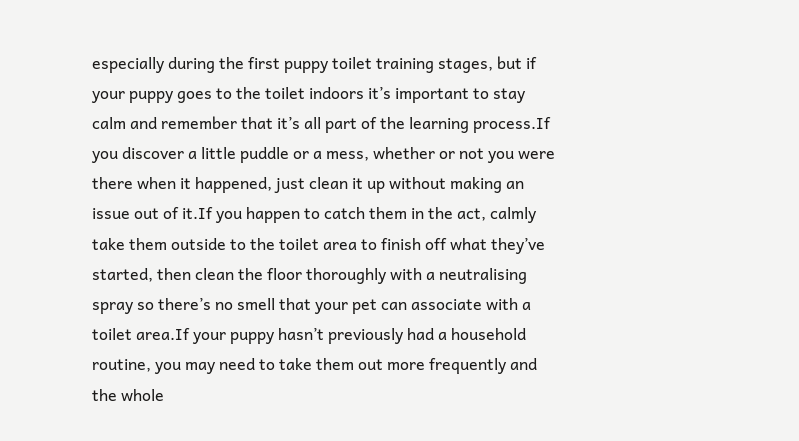especially during the first puppy toilet training stages, but if your puppy goes to the toilet indoors it’s important to stay calm and remember that it’s all part of the learning process.If you discover a little puddle or a mess, whether or not you were there when it happened, just clean it up without making an issue out of it.If you happen to catch them in the act, calmly take them outside to the toilet area to finish off what they’ve started, then clean the floor thoroughly with a neutralising spray so there’s no smell that your pet can associate with a toilet area.If your puppy hasn’t previously had a household routine, you may need to take them out more frequently and the whole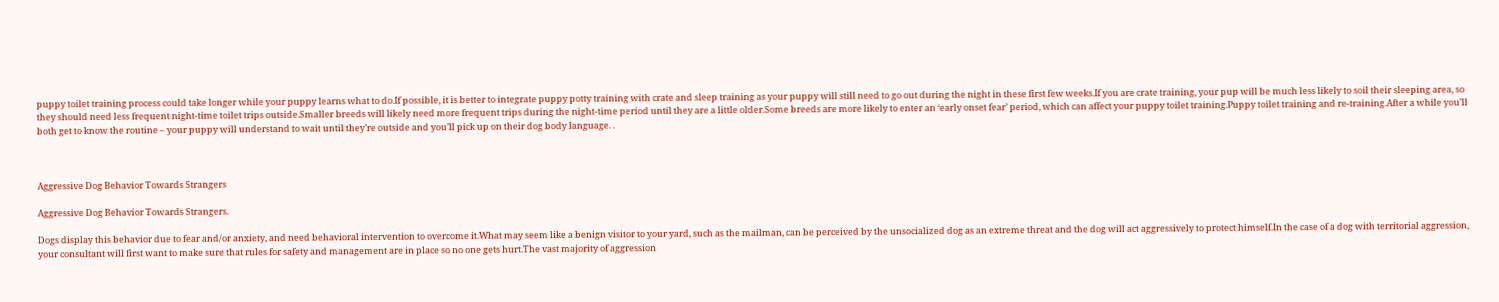puppy toilet training process could take longer while your puppy learns what to do.If possible, it is better to integrate puppy potty training with crate and sleep training as your puppy will still need to go out during the night in these first few weeks.If you are crate training, your pup will be much less likely to soil their sleeping area, so they should need less frequent night-time toilet trips outside.Smaller breeds will likely need more frequent trips during the night-time period until they are a little older.Some breeds are more likely to enter an ‘early onset fear’ period, which can affect your puppy toilet training.Puppy toilet training and re-training.After a while you’ll both get to know the routine – your puppy will understand to wait until they’re outside and you’ll pick up on their dog body language. .



Aggressive Dog Behavior Towards Strangers

Aggressive Dog Behavior Towards Strangers.

Dogs display this behavior due to fear and/or anxiety, and need behavioral intervention to overcome it.What may seem like a benign visitor to your yard, such as the mailman, can be perceived by the unsocialized dog as an extreme threat and the dog will act aggressively to protect himself.In the case of a dog with territorial aggression, your consultant will first want to make sure that rules for safety and management are in place so no one gets hurt.The vast majority of aggression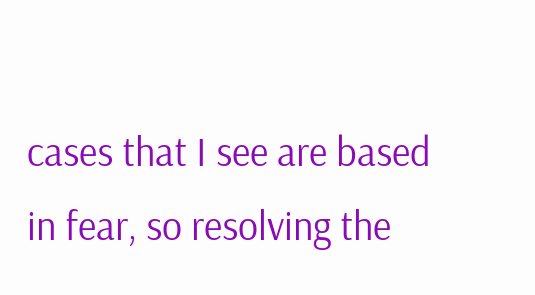cases that I see are based in fear, so resolving the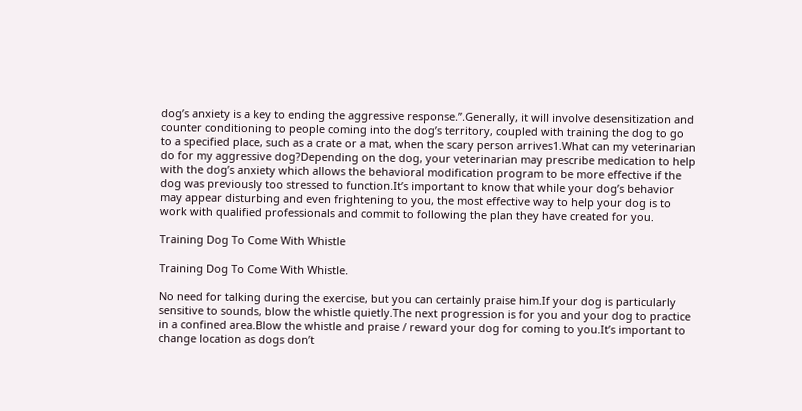dog’s anxiety is a key to ending the aggressive response.”.Generally, it will involve desensitization and counter conditioning to people coming into the dog’s territory, coupled with training the dog to go to a specified place, such as a crate or a mat, when the scary person arrives1.What can my veterinarian do for my aggressive dog?Depending on the dog, your veterinarian may prescribe medication to help with the dog’s anxiety which allows the behavioral modification program to be more effective if the dog was previously too stressed to function.It’s important to know that while your dog’s behavior may appear disturbing and even frightening to you, the most effective way to help your dog is to work with qualified professionals and commit to following the plan they have created for you.

Training Dog To Come With Whistle

Training Dog To Come With Whistle.

No need for talking during the exercise, but you can certainly praise him.If your dog is particularly sensitive to sounds, blow the whistle quietly.The next progression is for you and your dog to practice in a confined area.Blow the whistle and praise / reward your dog for coming to you.It’s important to change location as dogs don’t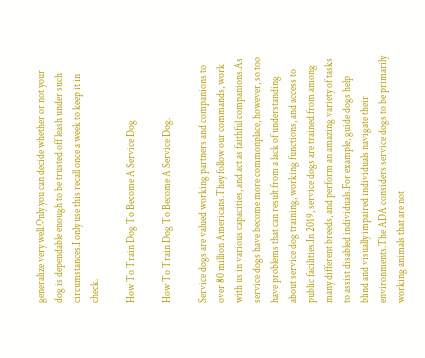generalize very well.Only you can decide whether or not your dog is dependable enough to be trusted off leash under such circumstances.I only use this recall once a week to keep it in check.

How To Train Dog To Become A Service Dog

How To Train Dog To Become A Service Dog.

Service dogs are valued working partners and companions to over 80 million Americans.They follow our commands, work with us in various capacities, and act as faithful companions.As service dogs have become more commonplace, however, so too have problems that can result from a lack of understanding about service dog training, working functions, and access to public facilities.In 2019, service dogs are trained from among many different breeds, and perform an amazing variety of tasks to assist disabled individuals.For example, guide dogs help blind and visually impaired individuals navigate their environments.The ADA considers service dogs to be primarily working animals that are not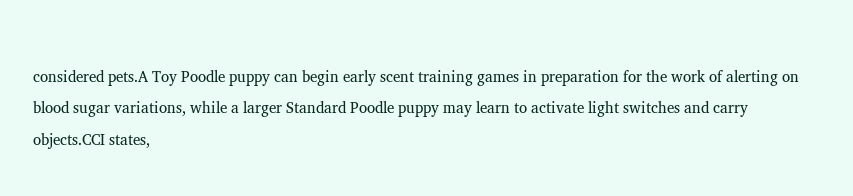considered pets.A Toy Poodle puppy can begin early scent training games in preparation for the work of alerting on blood sugar variations, while a larger Standard Poodle puppy may learn to activate light switches and carry objects.CCI states,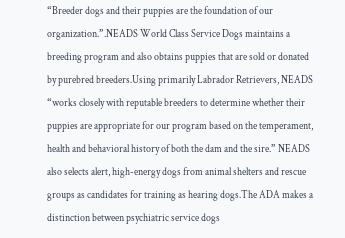“Breeder dogs and their puppies are the foundation of our organization.”.NEADS World Class Service Dogs maintains a breeding program and also obtains puppies that are sold or donated by purebred breeders.Using primarily Labrador Retrievers, NEADS “works closely with reputable breeders to determine whether their puppies are appropriate for our program based on the temperament, health and behavioral history of both the dam and the sire.” NEADS also selects alert, high-energy dogs from animal shelters and rescue groups as candidates for training as hearing dogs.The ADA makes a distinction between psychiatric service dogs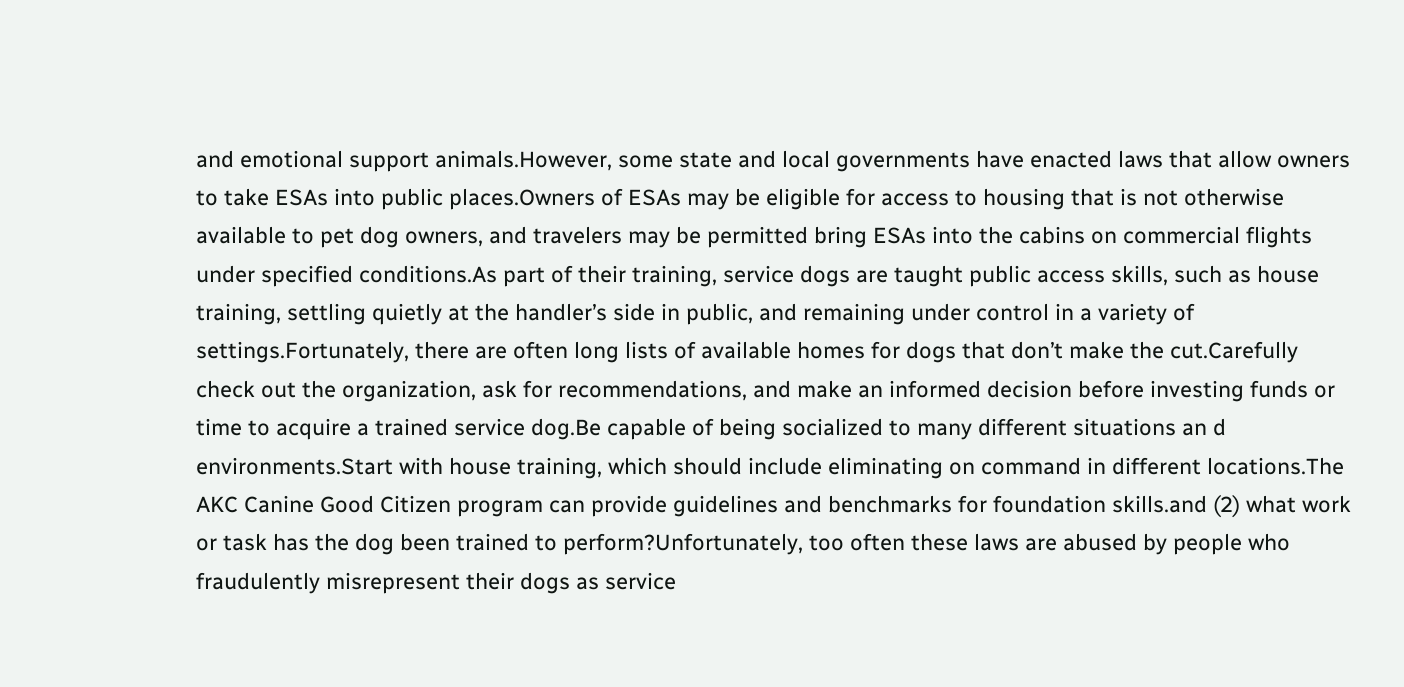and emotional support animals.However, some state and local governments have enacted laws that allow owners to take ESAs into public places.Owners of ESAs may be eligible for access to housing that is not otherwise available to pet dog owners, and travelers may be permitted bring ESAs into the cabins on commercial flights under specified conditions.As part of their training, service dogs are taught public access skills, such as house training, settling quietly at the handler’s side in public, and remaining under control in a variety of settings.Fortunately, there are often long lists of available homes for dogs that don’t make the cut.Carefully check out the organization, ask for recommendations, and make an informed decision before investing funds or time to acquire a trained service dog.Be capable of being socialized to many different situations an d environments.Start with house training, which should include eliminating on command in different locations.The AKC Canine Good Citizen program can provide guidelines and benchmarks for foundation skills.and (2) what work or task has the dog been trained to perform?Unfortunately, too often these laws are abused by people who fraudulently misrepresent their dogs as service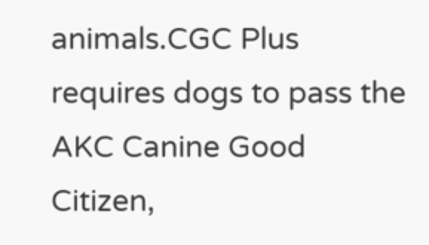animals.CGC Plus requires dogs to pass the AKC Canine Good Citizen,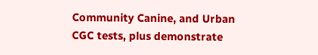Community Canine, and Urban CGC tests, plus demonstrate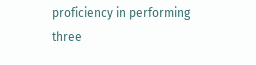proficiency in performing three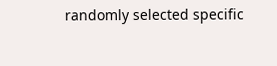randomly selected specific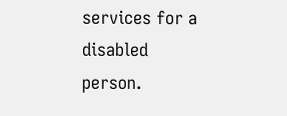services for a disabled person.